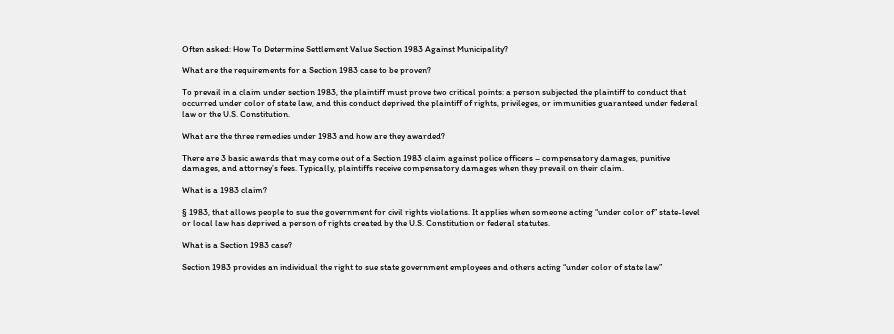Often asked: How To Determine Settlement Value Section 1983 Against Municipality?

What are the requirements for a Section 1983 case to be proven?

To prevail in a claim under section 1983, the plaintiff must prove two critical points: a person subjected the plaintiff to conduct that occurred under color of state law, and this conduct deprived the plaintiff of rights, privileges, or immunities guaranteed under federal law or the U.S. Constitution.

What are the three remedies under 1983 and how are they awarded?

There are 3 basic awards that may come out of a Section 1983 claim against police officers – compensatory damages, punitive damages, and attorney’s fees. Typically, plaintiffs receive compensatory damages when they prevail on their claim.

What is a 1983 claim?

§ 1983, that allows people to sue the government for civil rights violations. It applies when someone acting “under color of” state-level or local law has deprived a person of rights created by the U.S. Constitution or federal statutes.

What is a Section 1983 case?

Section 1983 provides an individual the right to sue state government employees and others acting “under color of state law”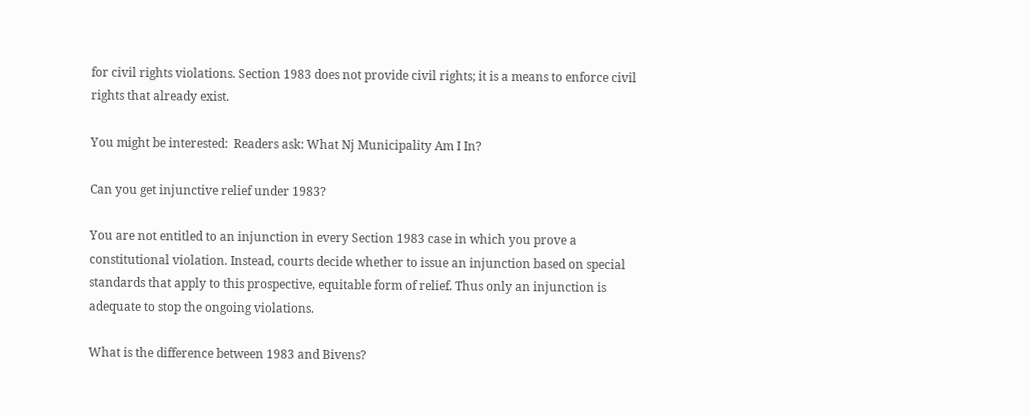for civil rights violations. Section 1983 does not provide civil rights; it is a means to enforce civil rights that already exist.

You might be interested:  Readers ask: What Nj Municipality Am I In?

Can you get injunctive relief under 1983?

You are not entitled to an injunction in every Section 1983 case in which you prove a constitutional violation. Instead, courts decide whether to issue an injunction based on special standards that apply to this prospective, equitable form of relief. Thus only an injunction is adequate to stop the ongoing violations.

What is the difference between 1983 and Bivens?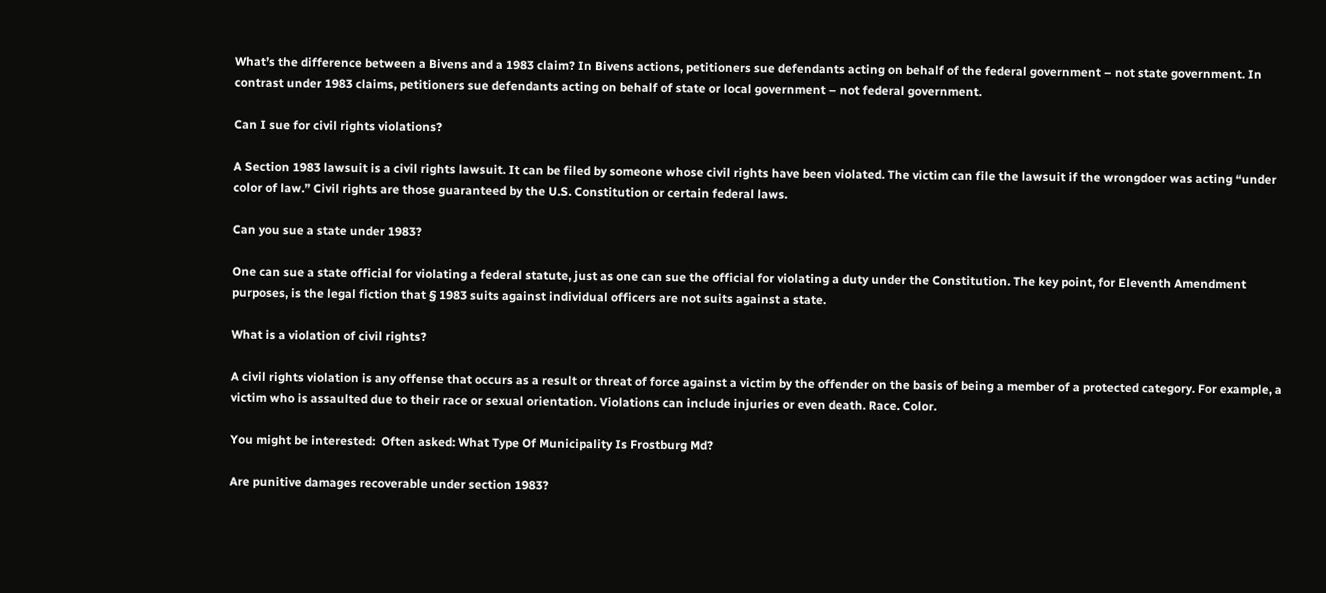What’s the difference between a Bivens and a 1983 claim? In Bivens actions, petitioners sue defendants acting on behalf of the federal government – not state government. In contrast under 1983 claims, petitioners sue defendants acting on behalf of state or local government – not federal government.

Can I sue for civil rights violations?

A Section 1983 lawsuit is a civil rights lawsuit. It can be filed by someone whose civil rights have been violated. The victim can file the lawsuit if the wrongdoer was acting “under color of law.” Civil rights are those guaranteed by the U.S. Constitution or certain federal laws.

Can you sue a state under 1983?

One can sue a state official for violating a federal statute, just as one can sue the official for violating a duty under the Constitution. The key point, for Eleventh Amendment purposes, is the legal fiction that § 1983 suits against individual officers are not suits against a state.

What is a violation of civil rights?

A civil rights violation is any offense that occurs as a result or threat of force against a victim by the offender on the basis of being a member of a protected category. For example, a victim who is assaulted due to their race or sexual orientation. Violations can include injuries or even death. Race. Color.

You might be interested:  Often asked: What Type Of Municipality Is Frostburg Md?

Are punitive damages recoverable under section 1983?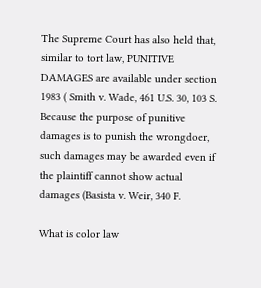The Supreme Court has also held that, similar to tort law, PUNITIVE DAMAGES are available under section 1983 ( Smith v. Wade, 461 U.S. 30, 103 S. Because the purpose of punitive damages is to punish the wrongdoer, such damages may be awarded even if the plaintiff cannot show actual damages (Basista v. Weir, 340 F.

What is color law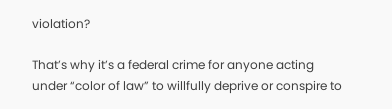violation?

That’s why it’s a federal crime for anyone acting under “color of law” to willfully deprive or conspire to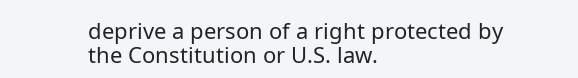deprive a person of a right protected by the Constitution or U.S. law.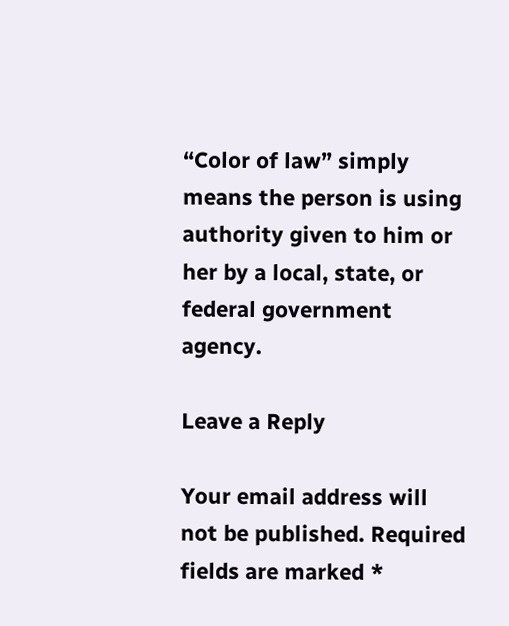“Color of law” simply means the person is using authority given to him or her by a local, state, or federal government agency.

Leave a Reply

Your email address will not be published. Required fields are marked *